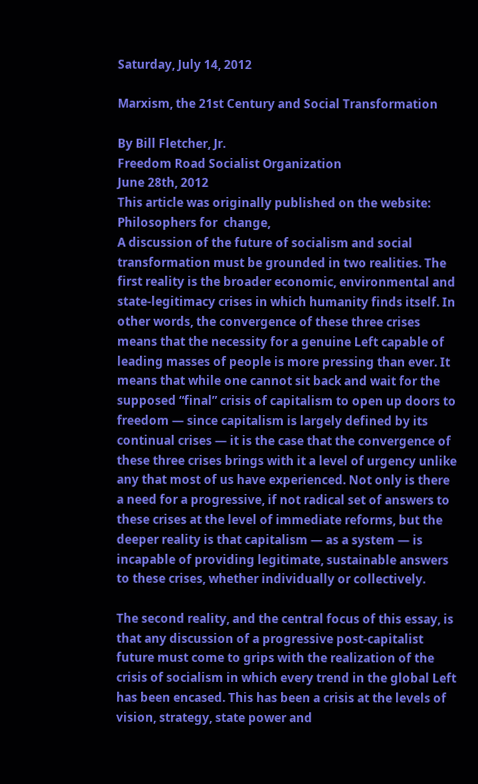Saturday, July 14, 2012

Marxism, the 21st Century and Social Transformation

By Bill Fletcher, Jr.
Freedom Road Socialist Organization
June 28th, 2012
This article was originally published on the website: Philosophers for  change,
A discussion of the future of socialism and social transformation must be grounded in two realities. The first reality is the broader economic, environmental and state-legitimacy crises in which humanity finds itself. In other words, the convergence of these three crises means that the necessity for a genuine Left capable of leading masses of people is more pressing than ever. It means that while one cannot sit back and wait for the supposed “final” crisis of capitalism to open up doors to freedom — since capitalism is largely defined by its continual crises — it is the case that the convergence of these three crises brings with it a level of urgency unlike any that most of us have experienced. Not only is there a need for a progressive, if not radical set of answers to these crises at the level of immediate reforms, but the deeper reality is that capitalism — as a system — is incapable of providing legitimate, sustainable answers to these crises, whether individually or collectively.

The second reality, and the central focus of this essay, is that any discussion of a progressive post-capitalist future must come to grips with the realization of the crisis of socialism in which every trend in the global Left has been encased. This has been a crisis at the levels of vision, strategy, state power and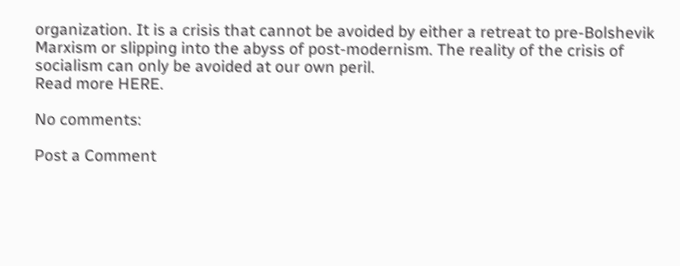organization. It is a crisis that cannot be avoided by either a retreat to pre-Bolshevik Marxism or slipping into the abyss of post-modernism. The reality of the crisis of socialism can only be avoided at our own peril.
Read more HERE.

No comments:

Post a Comment